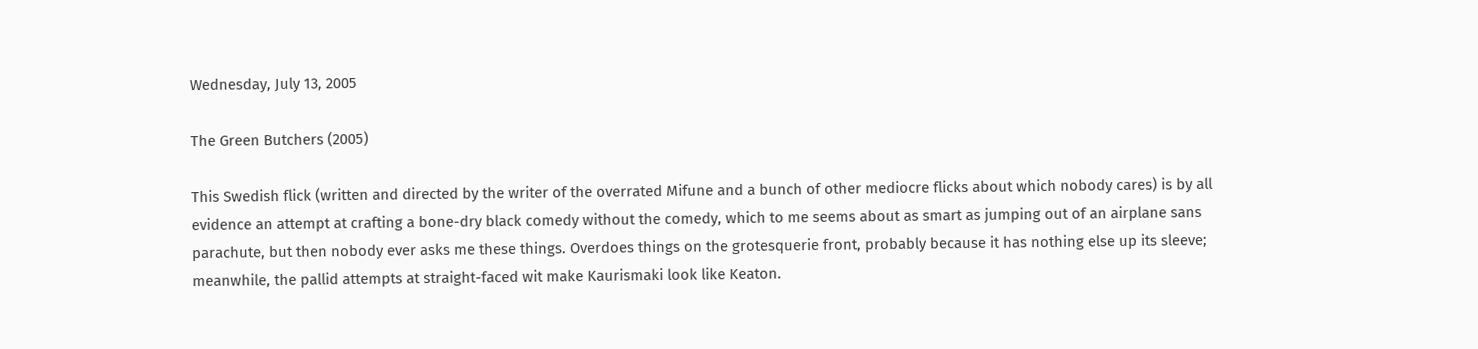Wednesday, July 13, 2005

The Green Butchers (2005)

This Swedish flick (written and directed by the writer of the overrated Mifune and a bunch of other mediocre flicks about which nobody cares) is by all evidence an attempt at crafting a bone-dry black comedy without the comedy, which to me seems about as smart as jumping out of an airplane sans parachute, but then nobody ever asks me these things. Overdoes things on the grotesquerie front, probably because it has nothing else up its sleeve; meanwhile, the pallid attempts at straight-faced wit make Kaurismaki look like Keaton.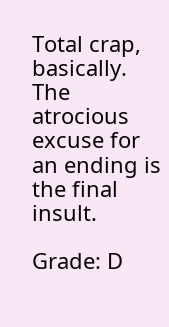Total crap, basically. The atrocious excuse for an ending is the final insult.

Grade: D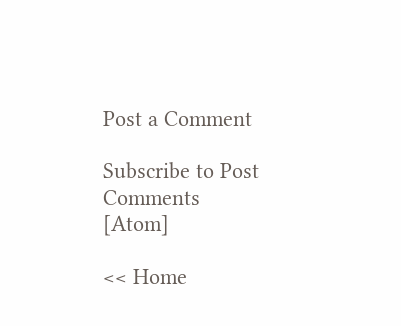Post a Comment

Subscribe to Post Comments [Atom]

<< Home